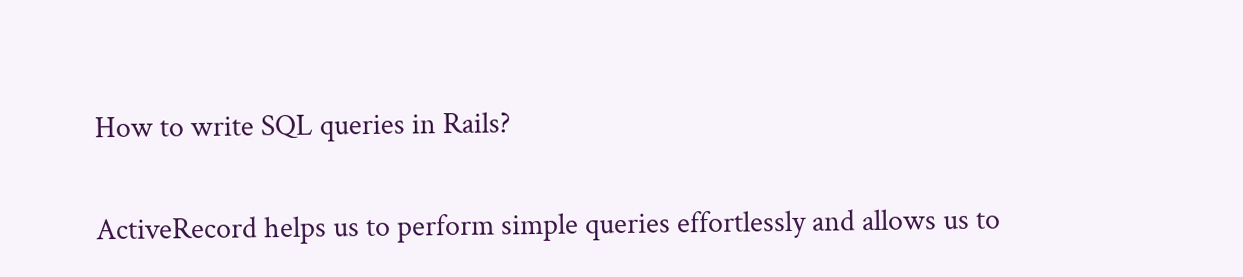How to write SQL queries in Rails?

ActiveRecord helps us to perform simple queries effortlessly and allows us to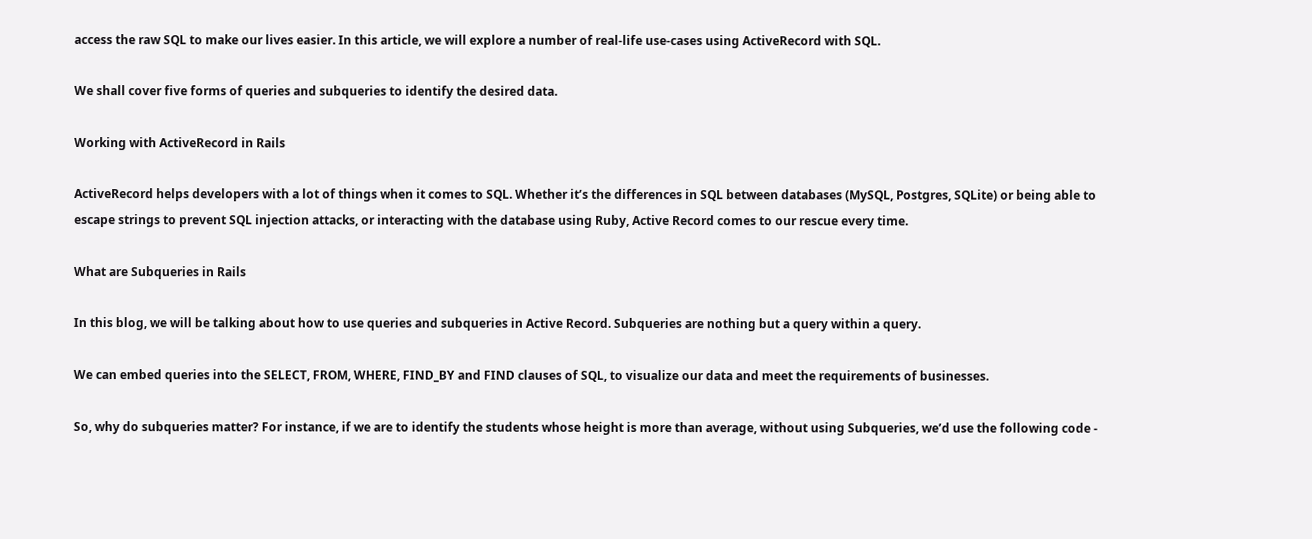access the raw SQL to make our lives easier. In this article, we will explore a number of real-life use-cases using ActiveRecord with SQL.

We shall cover five forms of queries and subqueries to identify the desired data.

Working with ActiveRecord in Rails

ActiveRecord helps developers with a lot of things when it comes to SQL. Whether it’s the differences in SQL between databases (MySQL, Postgres, SQLite) or being able to escape strings to prevent SQL injection attacks, or interacting with the database using Ruby, Active Record comes to our rescue every time.

What are Subqueries in Rails

In this blog, we will be talking about how to use queries and subqueries in Active Record. Subqueries are nothing but a query within a query.

We can embed queries into the SELECT, FROM, WHERE, FIND_BY and FIND clauses of SQL, to visualize our data and meet the requirements of businesses.

So, why do subqueries matter? For instance, if we are to identify the students whose height is more than average, without using Subqueries, we’d use the following code -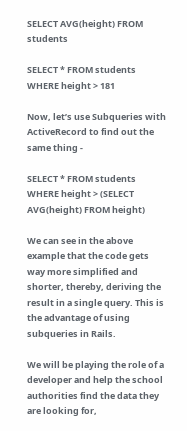SELECT AVG(height) FROM students

SELECT * FROM students WHERE height > 181

Now, let’s use Subqueries with ActiveRecord to find out the same thing -

SELECT * FROM students WHERE height > (SELECT AVG(height) FROM height)

We can see in the above example that the code gets way more simplified and shorter, thereby, deriving the result in a single query. This is the advantage of using subqueries in Rails.

We will be playing the role of a developer and help the school authorities find the data they are looking for,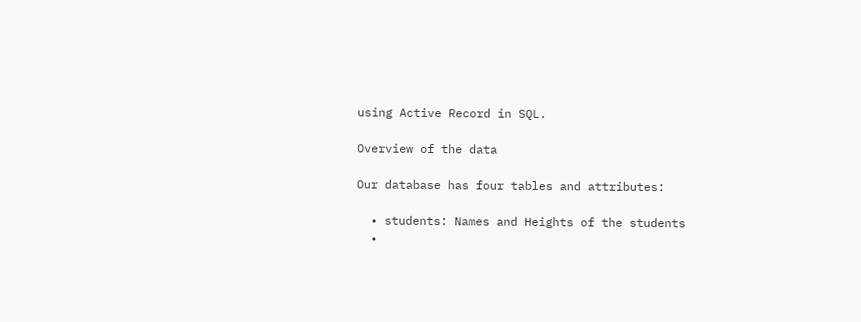using Active Record in SQL.

Overview of the data

Our database has four tables and attributes:

  • students: Names and Heights of the students
  •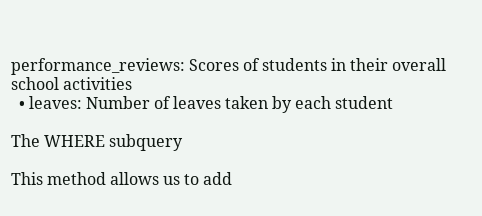performance_reviews: Scores of students in their overall school activities
  • leaves: Number of leaves taken by each student

The WHERE subquery

This method allows us to add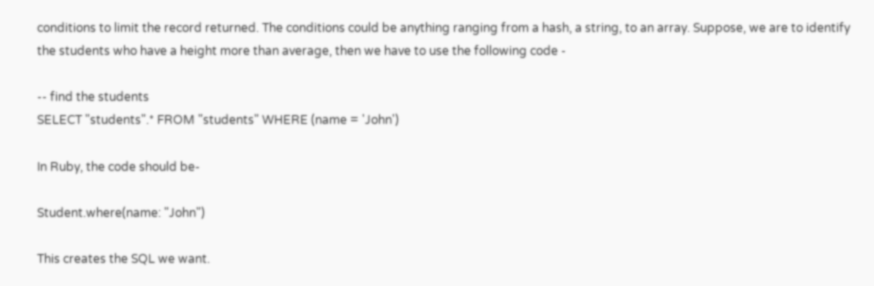conditions to limit the record returned. The conditions could be anything ranging from a hash, a string, to an array. Suppose, we are to identify the students who have a height more than average, then we have to use the following code -

-- find the students
SELECT "students".* FROM "students" WHERE (name = 'John')

In Ruby, the code should be-

Student.where(name: "John")

This creates the SQL we want.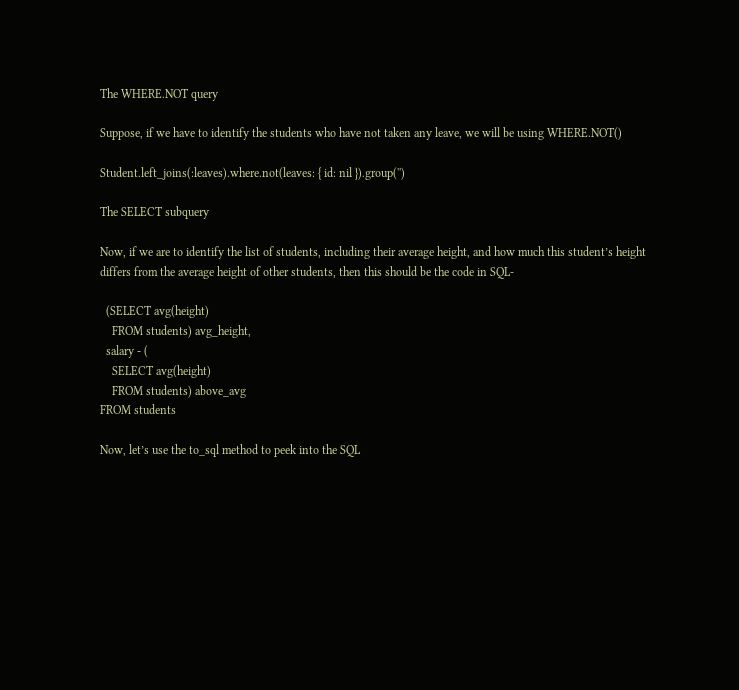The WHERE.NOT query

Suppose, if we have to identify the students who have not taken any leave, we will be using WHERE.NOT()

Student.left_joins(:leaves).where.not(leaves: { id: nil }).group('')

The SELECT subquery

Now, if we are to identify the list of students, including their average height, and how much this student’s height differs from the average height of other students, then this should be the code in SQL-

  (SELECT avg(height)
    FROM students) avg_height,
  salary - (
    SELECT avg(height)
    FROM students) above_avg
FROM students

Now, let’s use the to_sql method to peek into the SQL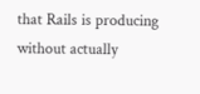that Rails is producing without actually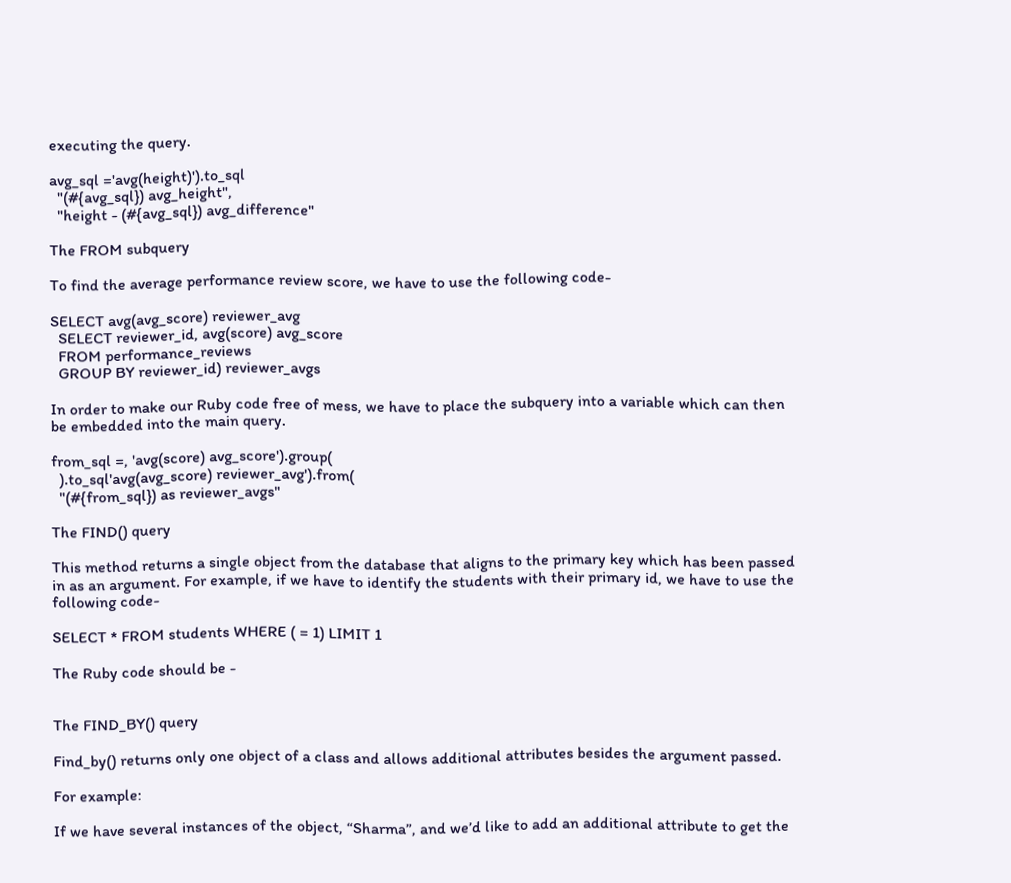executing the query.

avg_sql ='avg(height)').to_sql
  "(#{avg_sql}) avg_height",
  "height - (#{avg_sql}) avg_difference"

The FROM subquery

To find the average performance review score, we have to use the following code-

SELECT avg(avg_score) reviewer_avg
  SELECT reviewer_id, avg(score) avg_score
  FROM performance_reviews
  GROUP BY reviewer_id) reviewer_avgs

In order to make our Ruby code free of mess, we have to place the subquery into a variable which can then be embedded into the main query.

from_sql =, 'avg(score) avg_score').group(
  ).to_sql'avg(avg_score) reviewer_avg').from(
  "(#{from_sql}) as reviewer_avgs"

The FIND() query

This method returns a single object from the database that aligns to the primary key which has been passed in as an argument. For example, if we have to identify the students with their primary id, we have to use the following code-

SELECT * FROM students WHERE ( = 1) LIMIT 1

The Ruby code should be -


The FIND_BY() query

Find_by() returns only one object of a class and allows additional attributes besides the argument passed.

For example:

If we have several instances of the object, “Sharma”, and we’d like to add an additional attribute to get the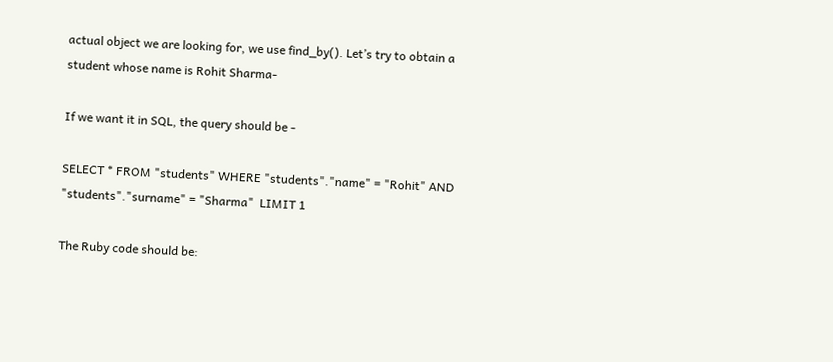actual object we are looking for, we use find_by(). Let’s try to obtain a student whose name is Rohit Sharma-

If we want it in SQL, the query should be -

SELECT * FROM "students" WHERE "students"."name" = "Rohit" AND "students"."surname" = "Sharma"  LIMIT 1

The Ruby code should be: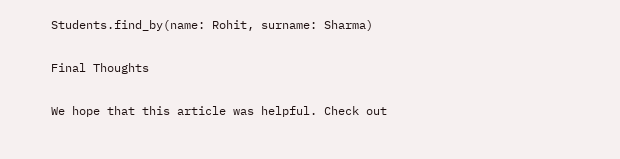Students.find_by(name: Rohit, surname: Sharma)

Final Thoughts

We hope that this article was helpful. Check out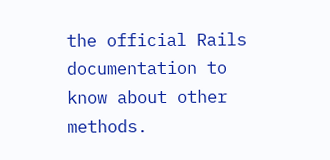the official Rails documentation to know about other methods.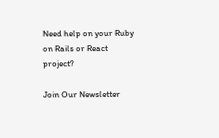Need help on your Ruby on Rails or React project?

Join Our Newsletter